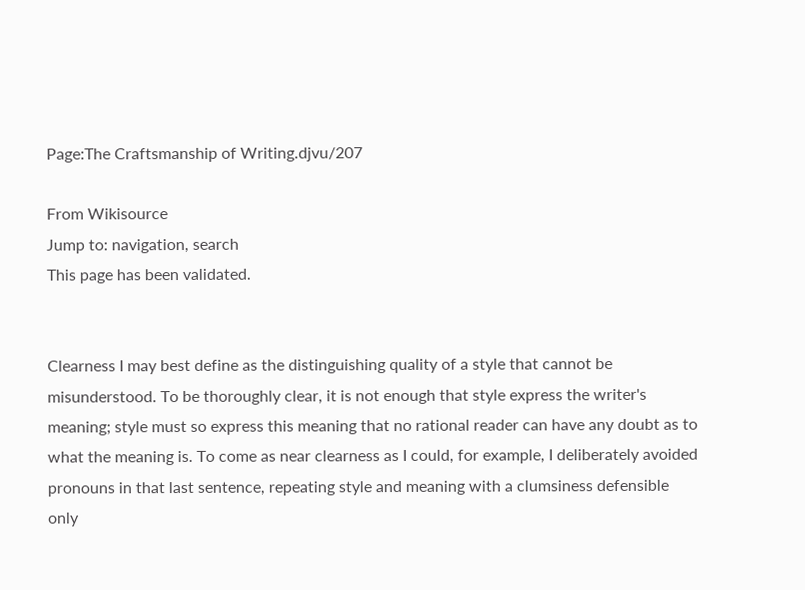Page:The Craftsmanship of Writing.djvu/207

From Wikisource
Jump to: navigation, search
This page has been validated.


Clearness I may best define as the distinguishing quality of a style that cannot be misunderstood. To be thoroughly clear, it is not enough that style express the writer's meaning; style must so express this meaning that no rational reader can have any doubt as to what the meaning is. To come as near clearness as I could, for example, I deliberately avoided pronouns in that last sentence, repeating style and meaning with a clumsiness defensible only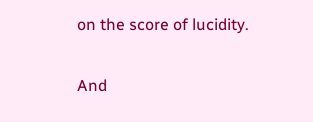on the score of lucidity.

And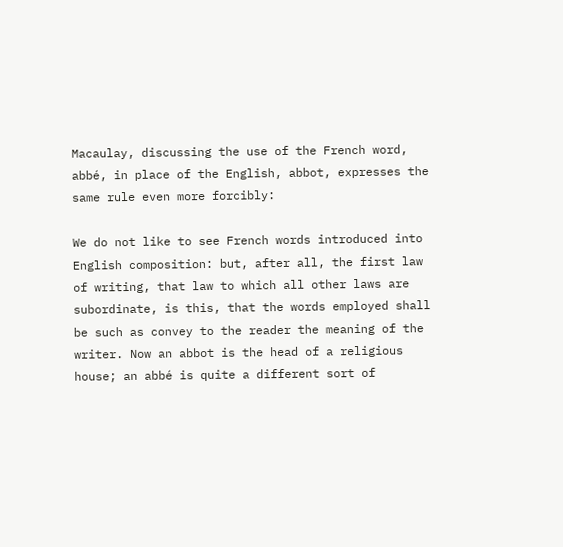Macaulay, discussing the use of the French word, abbé, in place of the English, abbot, expresses the same rule even more forcibly:

We do not like to see French words introduced into English composition: but, after all, the first law of writing, that law to which all other laws are subordinate, is this, that the words employed shall be such as convey to the reader the meaning of the writer. Now an abbot is the head of a religious house; an abbé is quite a different sort of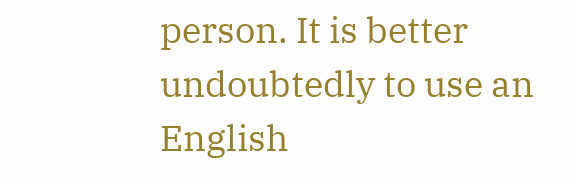person. It is better undoubtedly to use an English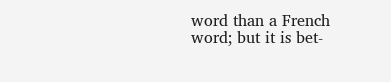word than a French word; but it is bet-